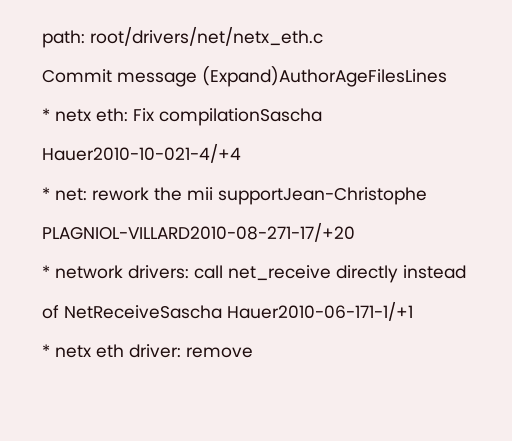path: root/drivers/net/netx_eth.c
Commit message (Expand)AuthorAgeFilesLines
* netx eth: Fix compilationSascha Hauer2010-10-021-4/+4
* net: rework the mii supportJean-Christophe PLAGNIOL-VILLARD2010-08-271-17/+20
* network drivers: call net_receive directly instead of NetReceiveSascha Hauer2010-06-171-1/+1
* netx eth driver: remove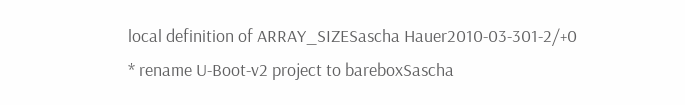local definition of ARRAY_SIZESascha Hauer2010-03-301-2/+0
* rename U-Boot-v2 project to bareboxSascha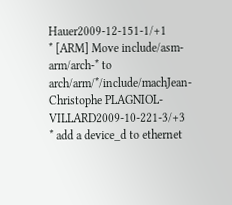Hauer2009-12-151-1/+1
* [ARM] Move include/asm-arm/arch-* to arch/arm/*/include/machJean-Christophe PLAGNIOL-VILLARD2009-10-221-3/+3
* add a device_d to ethernet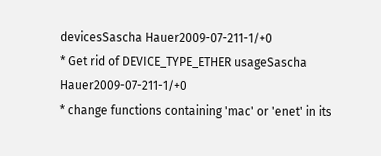devicesSascha Hauer2009-07-211-1/+0
* Get rid of DEVICE_TYPE_ETHER usageSascha Hauer2009-07-211-1/+0
* change functions containing 'mac' or 'enet' in its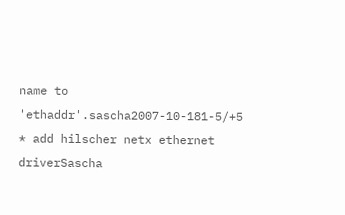name to 'ethaddr'.sascha2007-10-181-5/+5
* add hilscher netx ethernet driverSascha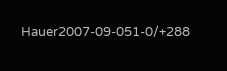Hauer2007-09-051-0/+288